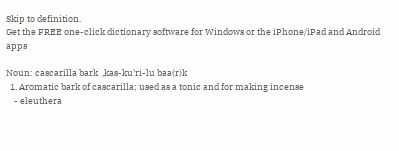Skip to definition.
Get the FREE one-click dictionary software for Windows or the iPhone/iPad and Android apps

Noun: cascarilla bark  ,kas-ku'ri-lu baa(r)k
  1. Aromatic bark of cascarilla; used as a tonic and for making incense
    - eleuthera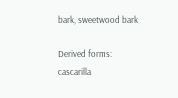bark, sweetwood bark

Derived forms: cascarilla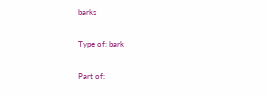barks

Type of: bark

Part of: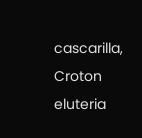cascarilla, Croton eluteria